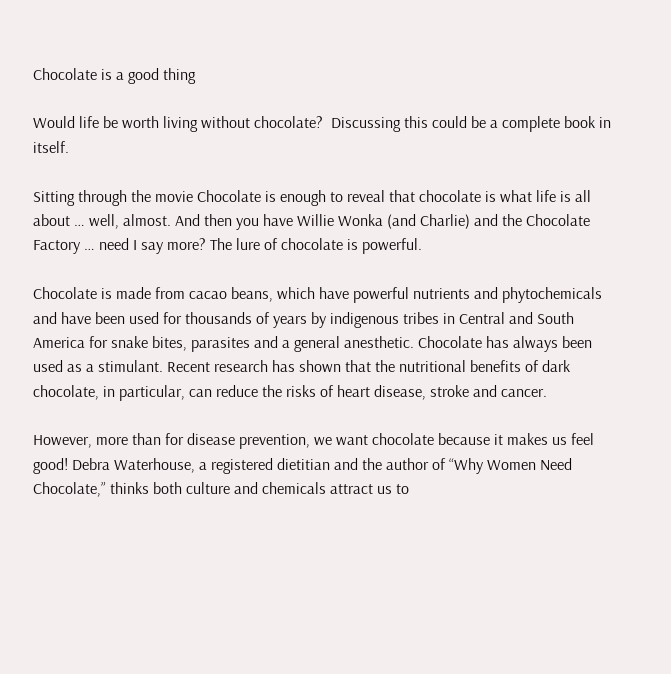Chocolate is a good thing

Would life be worth living without chocolate?  Discussing this could be a complete book in itself.

Sitting through the movie Chocolate is enough to reveal that chocolate is what life is all about … well, almost. And then you have Willie Wonka (and Charlie) and the Chocolate Factory … need I say more? The lure of chocolate is powerful.

Chocolate is made from cacao beans, which have powerful nutrients and phytochemicals and have been used for thousands of years by indigenous tribes in Central and South America for snake bites, parasites and a general anesthetic. Chocolate has always been used as a stimulant. Recent research has shown that the nutritional benefits of dark chocolate, in particular, can reduce the risks of heart disease, stroke and cancer.

However, more than for disease prevention, we want chocolate because it makes us feel good! Debra Waterhouse, a registered dietitian and the author of “Why Women Need Chocolate,” thinks both culture and chemicals attract us to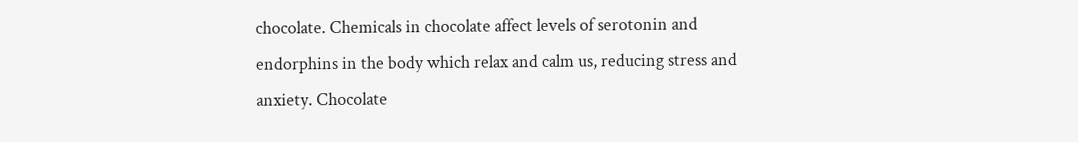chocolate. Chemicals in chocolate affect levels of serotonin and endorphins in the body which relax and calm us, reducing stress and anxiety. Chocolate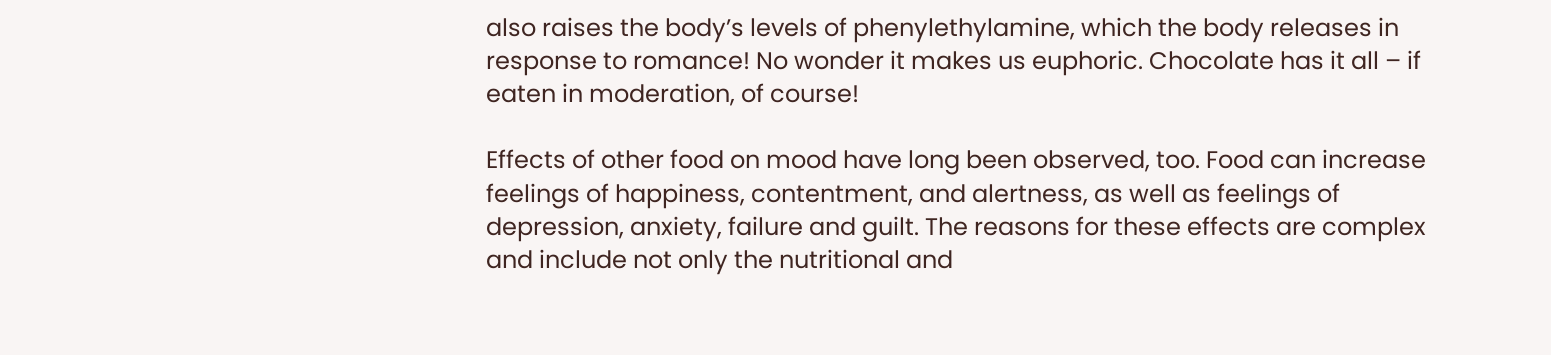also raises the body’s levels of phenylethylamine, which the body releases in response to romance! No wonder it makes us euphoric. Chocolate has it all – if eaten in moderation, of course!

Effects of other food on mood have long been observed, too. Food can increase feelings of happiness, contentment, and alertness, as well as feelings of depression, anxiety, failure and guilt. The reasons for these effects are complex and include not only the nutritional and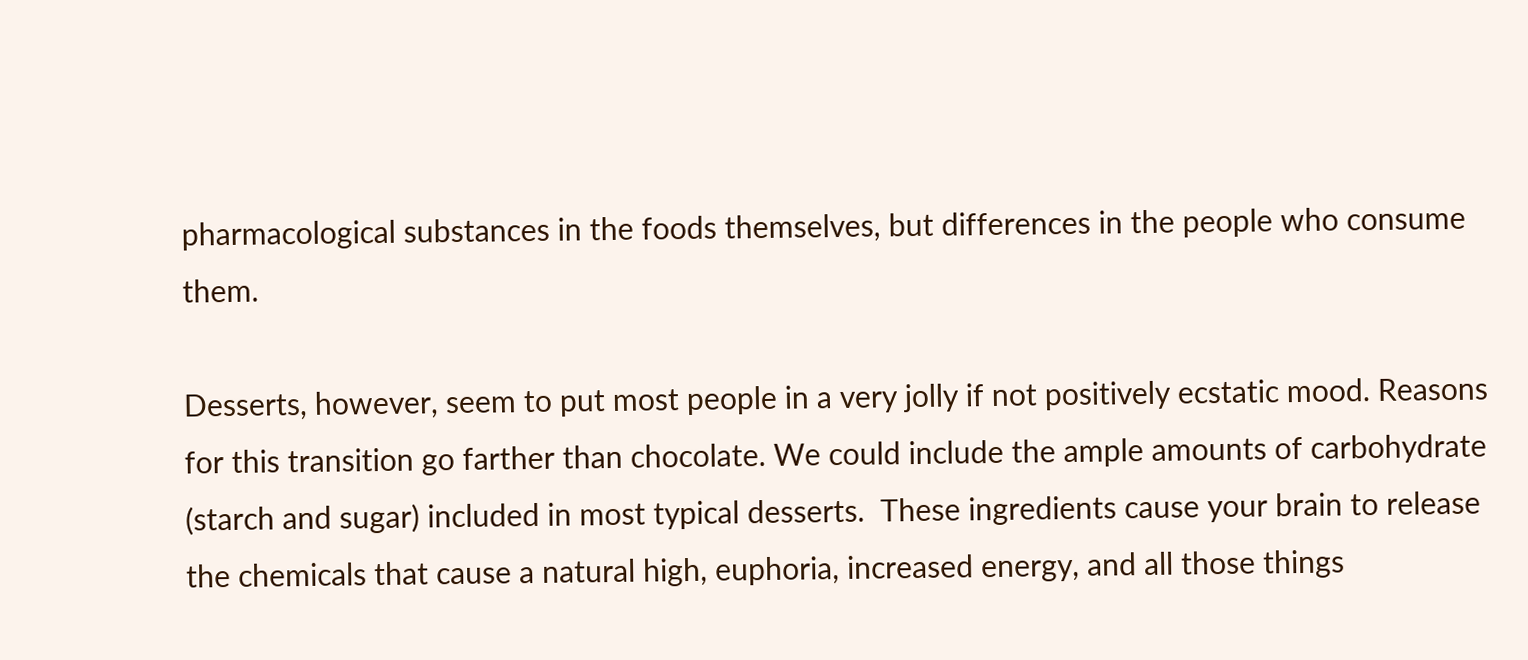pharmacological substances in the foods themselves, but differences in the people who consume them.

Desserts, however, seem to put most people in a very jolly if not positively ecstatic mood. Reasons for this transition go farther than chocolate. We could include the ample amounts of carbohydrate (starch and sugar) included in most typical desserts.  These ingredients cause your brain to release the chemicals that cause a natural high, euphoria, increased energy, and all those things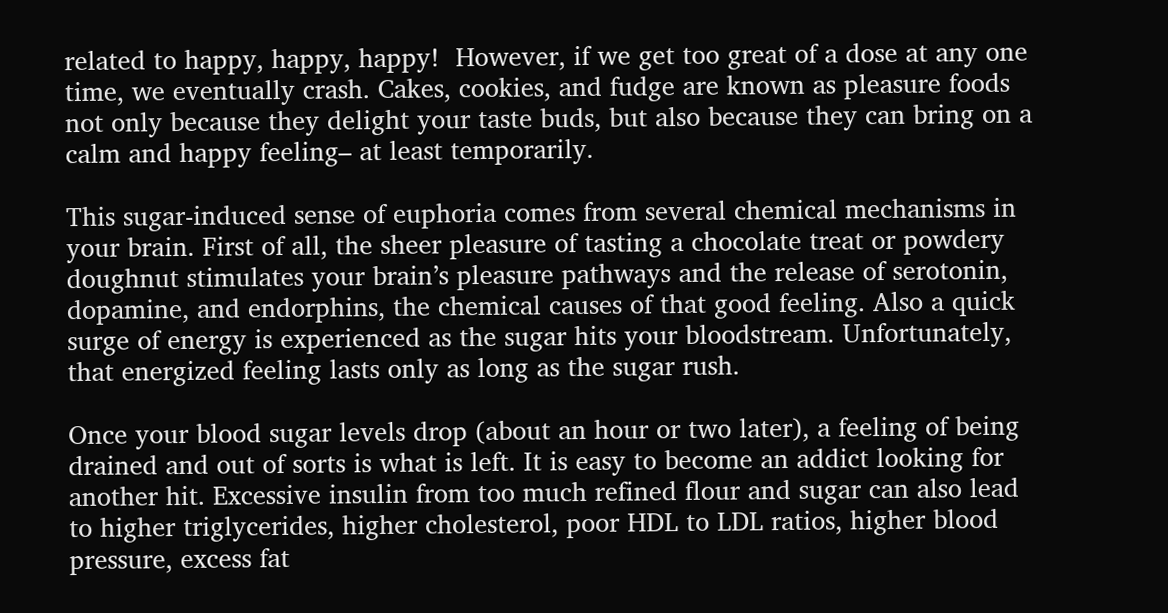related to happy, happy, happy!  However, if we get too great of a dose at any one time, we eventually crash. Cakes, cookies, and fudge are known as pleasure foods not only because they delight your taste buds, but also because they can bring on a calm and happy feeling– at least temporarily.

This sugar-induced sense of euphoria comes from several chemical mechanisms in your brain. First of all, the sheer pleasure of tasting a chocolate treat or powdery doughnut stimulates your brain’s pleasure pathways and the release of serotonin, dopamine, and endorphins, the chemical causes of that good feeling. Also a quick surge of energy is experienced as the sugar hits your bloodstream. Unfortunately, that energized feeling lasts only as long as the sugar rush.

Once your blood sugar levels drop (about an hour or two later), a feeling of being drained and out of sorts is what is left. It is easy to become an addict looking for another hit. Excessive insulin from too much refined flour and sugar can also lead to higher triglycerides, higher cholesterol, poor HDL to LDL ratios, higher blood pressure, excess fat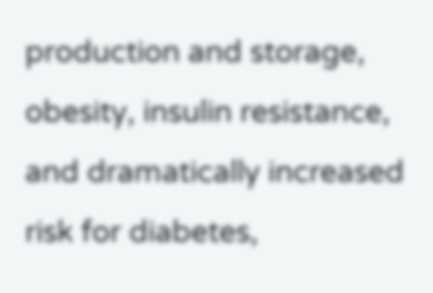production and storage, obesity, insulin resistance, and dramatically increased risk for diabetes,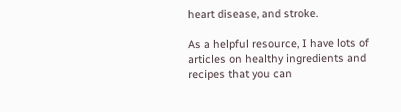heart disease, and stroke.

As a helpful resource, I have lots of articles on healthy ingredients and recipes that you can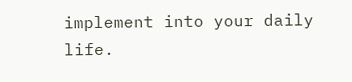implement into your daily life.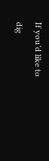If you’d like to dig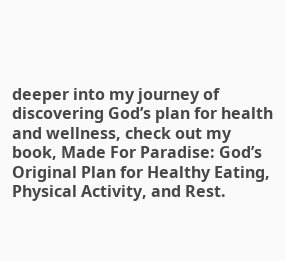deeper into my journey of discovering God’s plan for health and wellness, check out my book, Made For Paradise: God’s Original Plan for Healthy Eating, Physical Activity, and Rest.